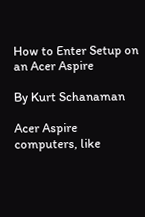How to Enter Setup on an Acer Aspire

By Kurt Schanaman

Acer Aspire computers, like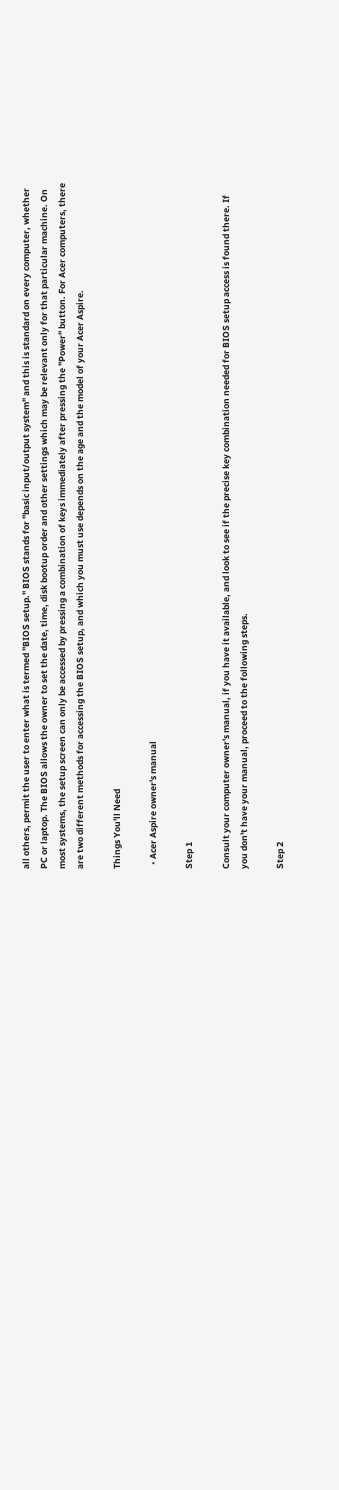all others, permit the user to enter what is termed "BIOS setup." BIOS stands for "basic input/output system" and this is standard on every computer, whether PC or laptop. The BIOS allows the owner to set the date, time, disk bootup order and other settings which may be relevant only for that particular machine. On most systems, the setup screen can only be accessed by pressing a combination of keys immediately after pressing the "Power" button. For Acer computers, there are two different methods for accessing the BIOS setup, and which you must use depends on the age and the model of your Acer Aspire.

Things You'll Need

  • Acer Aspire owner's manual

Step 1

Consult your computer owner's manual, if you have it available, and look to see if the precise key combination needed for BIOS setup access is found there. If you don't have your manual, proceed to the following steps.

Step 2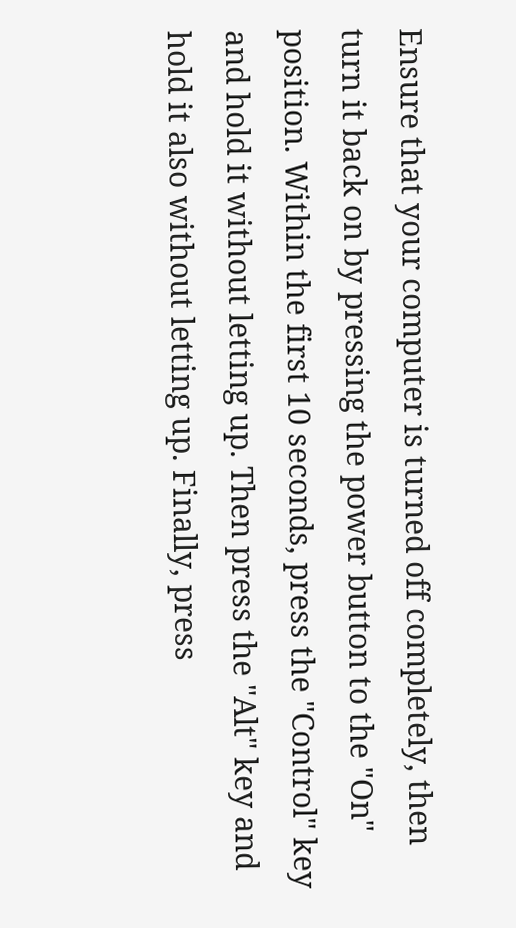Ensure that your computer is turned off completely, then turn it back on by pressing the power button to the "On" position. Within the first 10 seconds, press the "Control" key and hold it without letting up. Then press the "Alt" key and hold it also without letting up. Finally, press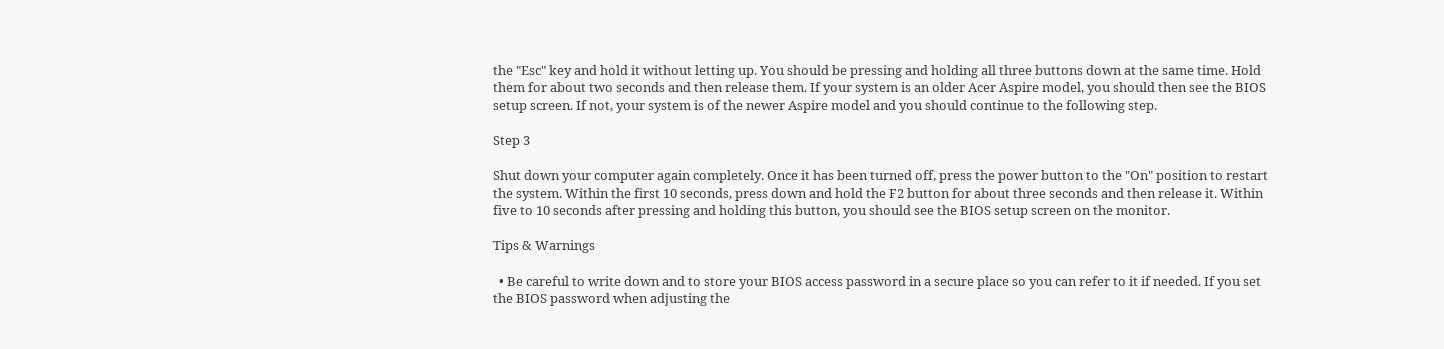the "Esc" key and hold it without letting up. You should be pressing and holding all three buttons down at the same time. Hold them for about two seconds and then release them. If your system is an older Acer Aspire model, you should then see the BIOS setup screen. If not, your system is of the newer Aspire model and you should continue to the following step.

Step 3

Shut down your computer again completely. Once it has been turned off, press the power button to the "On" position to restart the system. Within the first 10 seconds, press down and hold the F2 button for about three seconds and then release it. Within five to 10 seconds after pressing and holding this button, you should see the BIOS setup screen on the monitor.

Tips & Warnings

  • Be careful to write down and to store your BIOS access password in a secure place so you can refer to it if needed. If you set the BIOS password when adjusting the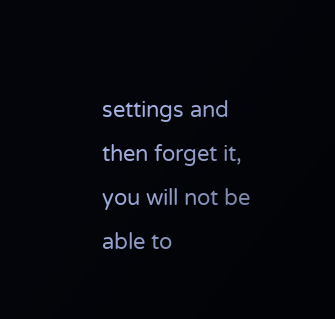settings and then forget it, you will not be able to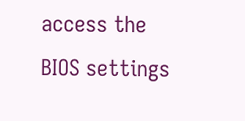access the BIOS settings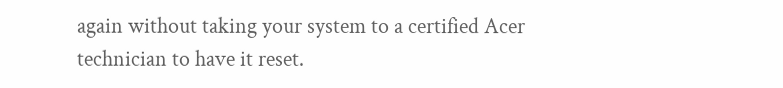again without taking your system to a certified Acer technician to have it reset.